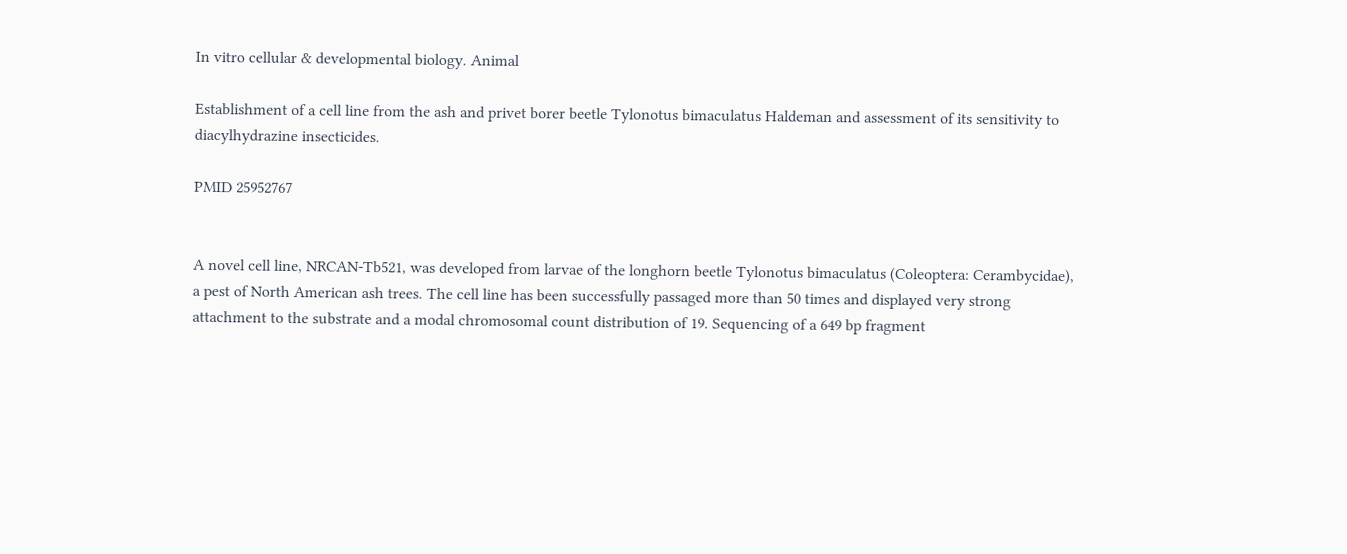In vitro cellular & developmental biology. Animal

Establishment of a cell line from the ash and privet borer beetle Tylonotus bimaculatus Haldeman and assessment of its sensitivity to diacylhydrazine insecticides.

PMID 25952767


A novel cell line, NRCAN-Tb521, was developed from larvae of the longhorn beetle Tylonotus bimaculatus (Coleoptera: Cerambycidae), a pest of North American ash trees. The cell line has been successfully passaged more than 50 times and displayed very strong attachment to the substrate and a modal chromosomal count distribution of 19. Sequencing of a 649 bp fragment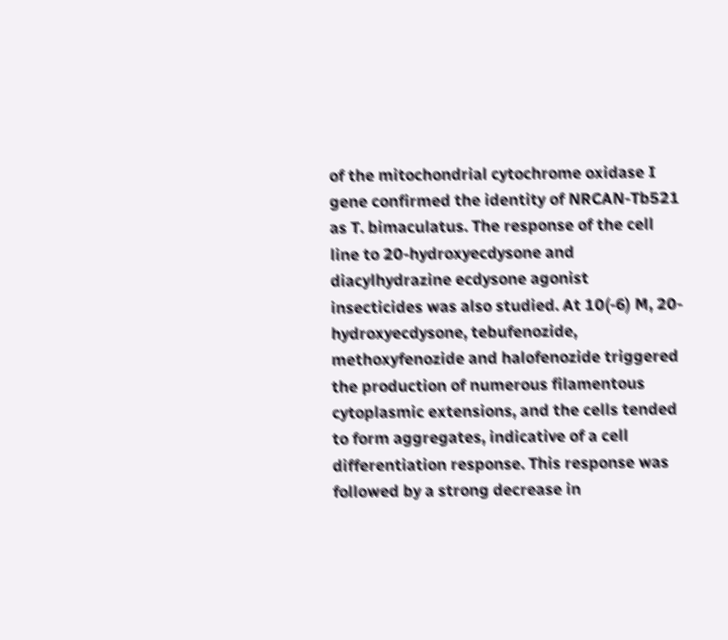of the mitochondrial cytochrome oxidase I gene confirmed the identity of NRCAN-Tb521 as T. bimaculatus. The response of the cell line to 20-hydroxyecdysone and diacylhydrazine ecdysone agonist insecticides was also studied. At 10(-6) M, 20-hydroxyecdysone, tebufenozide, methoxyfenozide and halofenozide triggered the production of numerous filamentous cytoplasmic extensions, and the cells tended to form aggregates, indicative of a cell differentiation response. This response was followed by a strong decrease in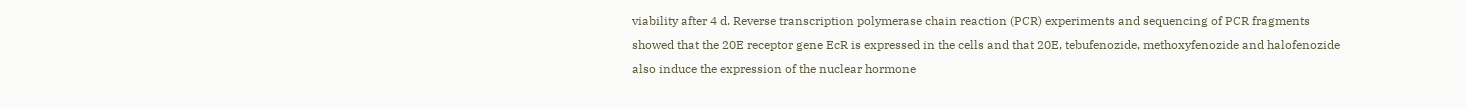viability after 4 d. Reverse transcription polymerase chain reaction (PCR) experiments and sequencing of PCR fragments showed that the 20E receptor gene EcR is expressed in the cells and that 20E, tebufenozide, methoxyfenozide and halofenozide also induce the expression of the nuclear hormone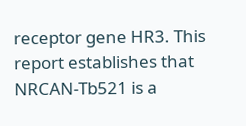receptor gene HR3. This report establishes that NRCAN-Tb521 is a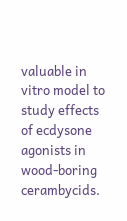valuable in vitro model to study effects of ecdysone agonists in wood-boring cerambycids.